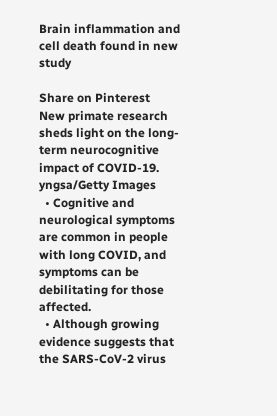Brain inflammation and cell death found in new study

Share on Pinterest
New primate research sheds light on the long-term neurocognitive impact of COVID-19. yngsa/Getty Images
  • Cognitive and neurological symptoms are common in people with long COVID, and symptoms can be debilitating for those affected.
  • Although growing evidence suggests that the SARS-CoV-2 virus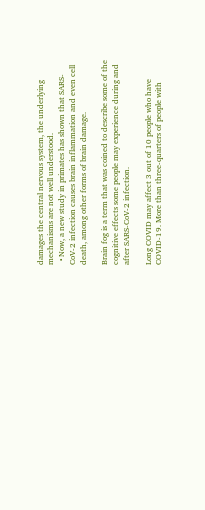damages the central nervous system, the underlying mechanisms are not well understood.
  • Now, a new study in primates has shown that SARS-CoV-2 infection causes brain inflammation and even cell death, among other forms of brain damage.

Brain fog is a term that was coined to describe some of the cognitive effects some people may experience during and after SARS-CoV-2 infection.

Long COVID may affect 3 out of 10 people who have COVID-19. More than three-quarters of people with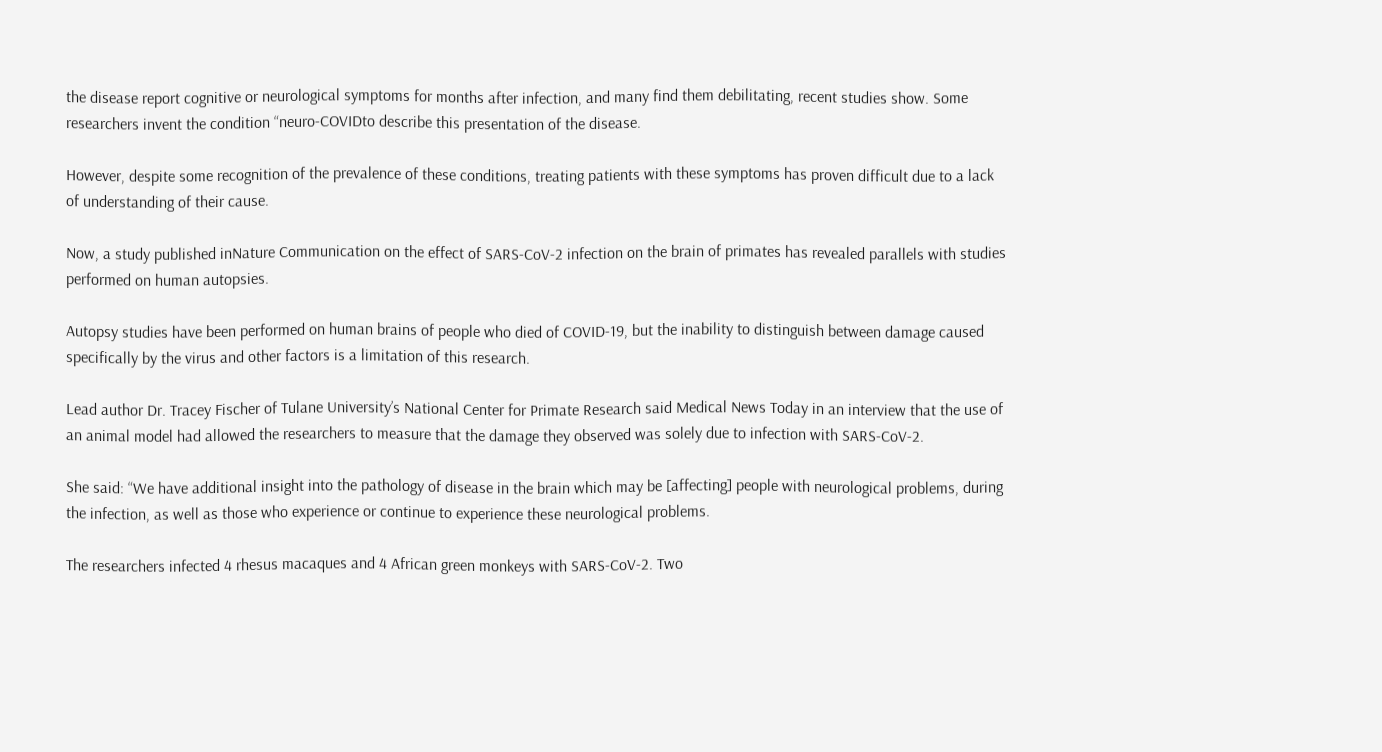the disease report cognitive or neurological symptoms for months after infection, and many find them debilitating, recent studies show. Some researchers invent the condition “neuro-COVIDto describe this presentation of the disease.

However, despite some recognition of the prevalence of these conditions, treating patients with these symptoms has proven difficult due to a lack of understanding of their cause.

Now, a study published inNature Communication on the effect of SARS-CoV-2 infection on the brain of primates has revealed parallels with studies performed on human autopsies.

Autopsy studies have been performed on human brains of people who died of COVID-19, but the inability to distinguish between damage caused specifically by the virus and other factors is a limitation of this research.

Lead author Dr. Tracey Fischer of Tulane University’s National Center for Primate Research said Medical News Today in an interview that the use of an animal model had allowed the researchers to measure that the damage they observed was solely due to infection with SARS-CoV-2.

She said: “We have additional insight into the pathology of disease in the brain which may be [affecting] people with neurological problems, during the infection, as well as those who experience or continue to experience these neurological problems.

The researchers infected 4 rhesus macaques and 4 African green monkeys with SARS-CoV-2. Two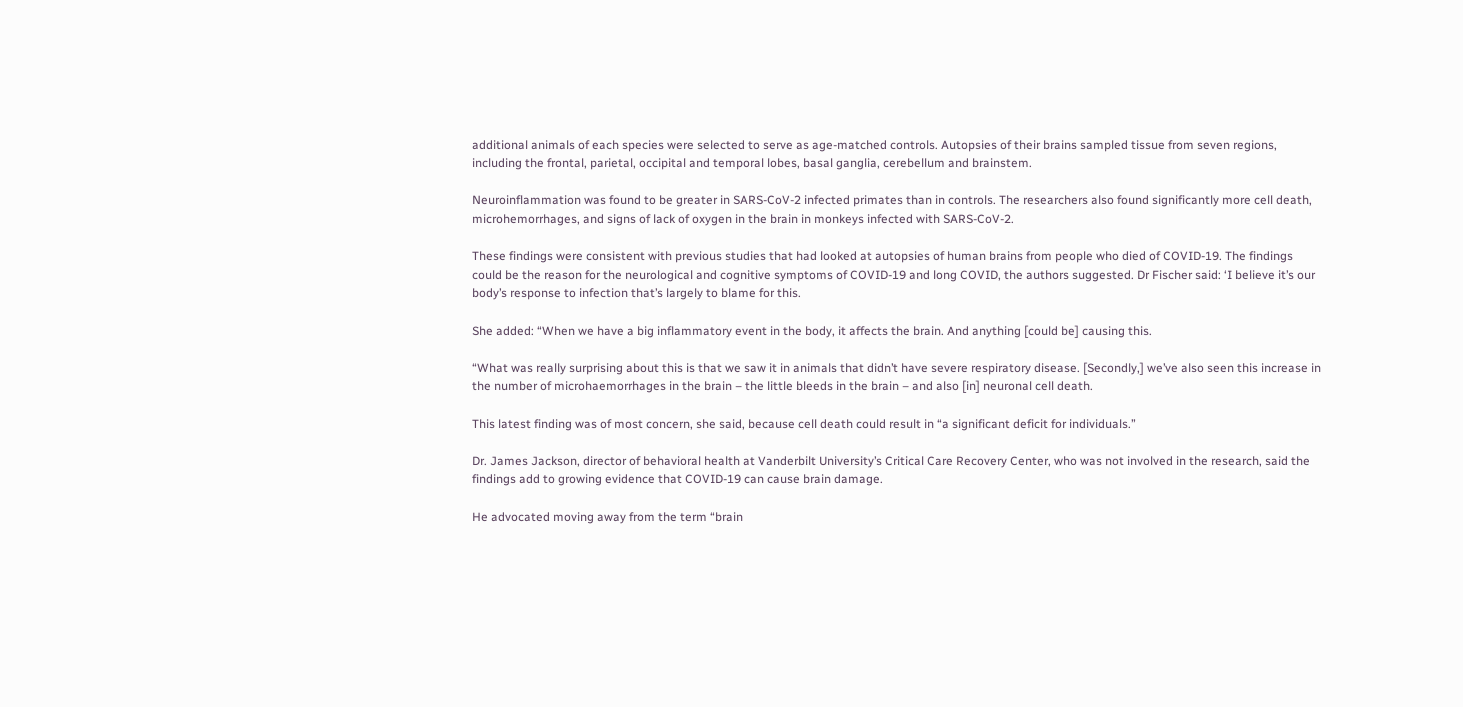additional animals of each species were selected to serve as age-matched controls. Autopsies of their brains sampled tissue from seven regions, including the frontal, parietal, occipital and temporal lobes, basal ganglia, cerebellum and brainstem.

Neuroinflammation was found to be greater in SARS-CoV-2 infected primates than in controls. The researchers also found significantly more cell death, microhemorrhages, and signs of lack of oxygen in the brain in monkeys infected with SARS-CoV-2.

These findings were consistent with previous studies that had looked at autopsies of human brains from people who died of COVID-19. The findings could be the reason for the neurological and cognitive symptoms of COVID-19 and long COVID, the authors suggested. Dr Fischer said: ‘I believe it’s our body’s response to infection that’s largely to blame for this.

She added: “When we have a big inflammatory event in the body, it affects the brain. And anything [could be] causing this.

“What was really surprising about this is that we saw it in animals that didn’t have severe respiratory disease. [Secondly,] we’ve also seen this increase in the number of microhaemorrhages in the brain – the little bleeds in the brain – and also [in] neuronal cell death.

This latest finding was of most concern, she said, because cell death could result in “a significant deficit for individuals.”

Dr. James Jackson, director of behavioral health at Vanderbilt University’s Critical Care Recovery Center, who was not involved in the research, said the findings add to growing evidence that COVID-19 can cause brain damage.

He advocated moving away from the term “brain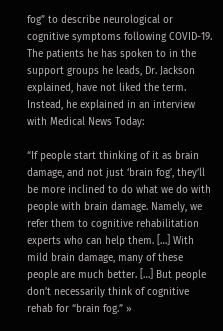fog” to describe neurological or cognitive symptoms following COVID-19. The patients he has spoken to in the support groups he leads, Dr. Jackson explained, have not liked the term. Instead, he explained in an interview with Medical News Today:

“If people start thinking of it as brain damage, and not just ‘brain fog’, they’ll be more inclined to do what we do with people with brain damage. Namely, we refer them to cognitive rehabilitation experts who can help them. […] With mild brain damage, many of these people are much better. […] But people don’t necessarily think of cognitive rehab for “brain fog.” »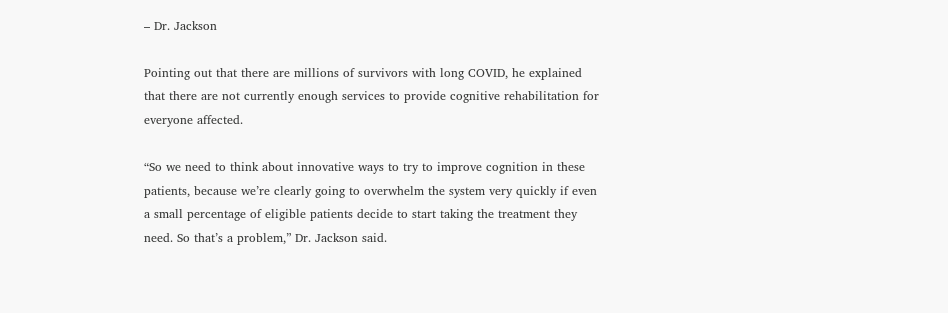– Dr. Jackson

Pointing out that there are millions of survivors with long COVID, he explained that there are not currently enough services to provide cognitive rehabilitation for everyone affected.

“So we need to think about innovative ways to try to improve cognition in these patients, because we’re clearly going to overwhelm the system very quickly if even a small percentage of eligible patients decide to start taking the treatment they need. So that’s a problem,” Dr. Jackson said.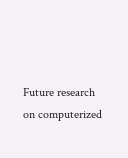Future research on computerized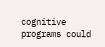cognitive programs could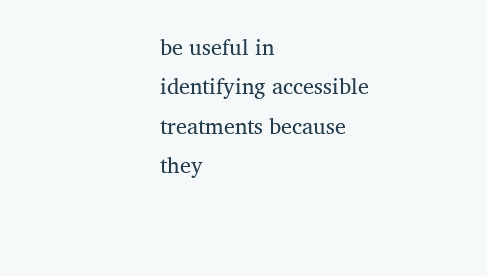be useful in identifying accessible treatments because they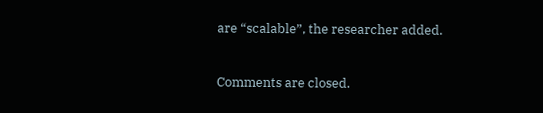are “scalable”, the researcher added.


Comments are closed.